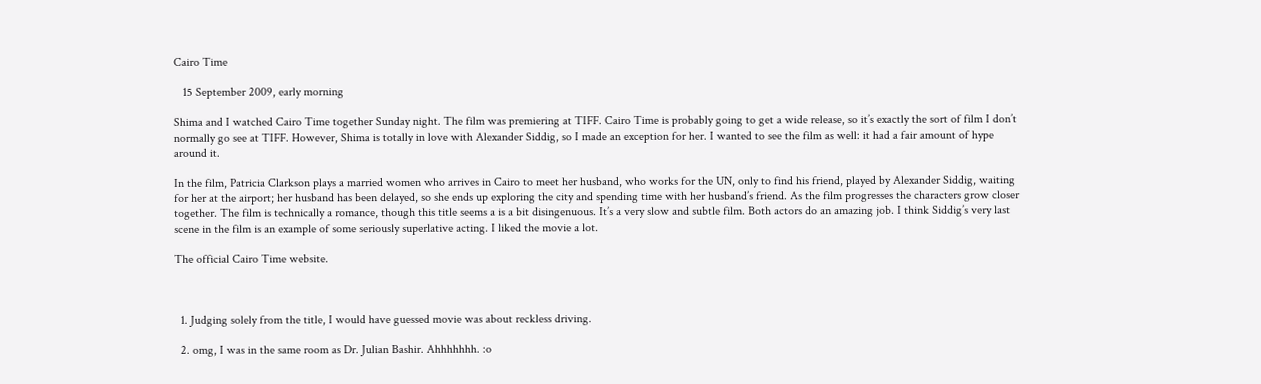Cairo Time

   15 September 2009, early morning

Shima and I watched Cairo Time together Sunday night. The film was premiering at TIFF. Cairo Time is probably going to get a wide release, so it’s exactly the sort of film I don’t normally go see at TIFF. However, Shima is totally in love with Alexander Siddig, so I made an exception for her. I wanted to see the film as well: it had a fair amount of hype around it.

In the film, Patricia Clarkson plays a married women who arrives in Cairo to meet her husband, who works for the UN, only to find his friend, played by Alexander Siddig, waiting for her at the airport; her husband has been delayed, so she ends up exploring the city and spending time with her husband’s friend. As the film progresses the characters grow closer together. The film is technically a romance, though this title seems a is a bit disingenuous. It’s a very slow and subtle film. Both actors do an amazing job. I think Siddig’s very last scene in the film is an example of some seriously superlative acting. I liked the movie a lot.

The official Cairo Time website.



  1. Judging solely from the title, I would have guessed movie was about reckless driving.

  2. omg, I was in the same room as Dr. Julian Bashir. Ahhhhhhh. :o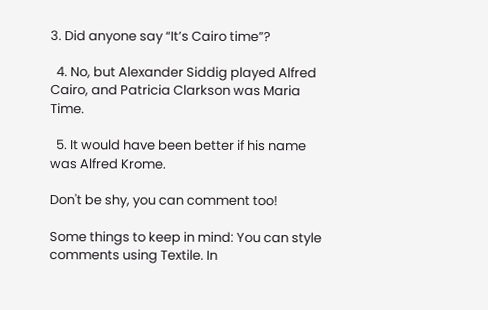3. Did anyone say “It’s Cairo time”?

  4. No, but Alexander Siddig played Alfred Cairo, and Patricia Clarkson was Maria Time.

  5. It would have been better if his name was Alfred Krome.

Don't be shy, you can comment too!

Some things to keep in mind: You can style comments using Textile. In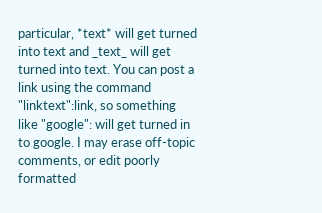particular, *text* will get turned into text and _text_ will get turned into text. You can post a link using the command "linktext":link, so something like "google": will get turned in to google. I may erase off-topic comments, or edit poorly formatted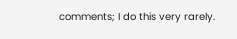comments; I do this very rarely.